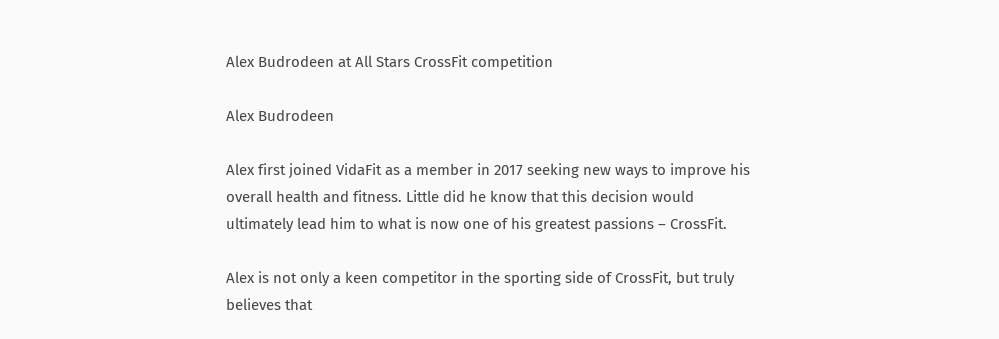Alex Budrodeen at All Stars CrossFit competition

Alex Budrodeen

Alex first joined VidaFit as a member in 2017 seeking new ways to improve his overall health and fitness. Little did he know that this decision would ultimately lead him to what is now one of his greatest passions – CrossFit.

Alex is not only a keen competitor in the sporting side of CrossFit, but truly believes that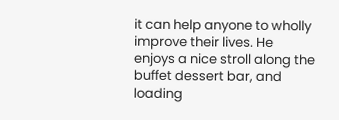it can help anyone to wholly improve their lives. He enjoys a nice stroll along the buffet dessert bar, and loading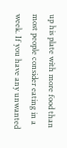up his plate with more food than most people consider eating in a week. If you have any unwanted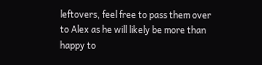leftovers, feel free to pass them over to Alex as he will likely be more than happy to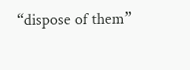“dispose of them”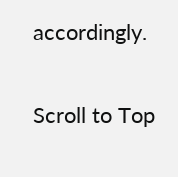accordingly.

Scroll to Top